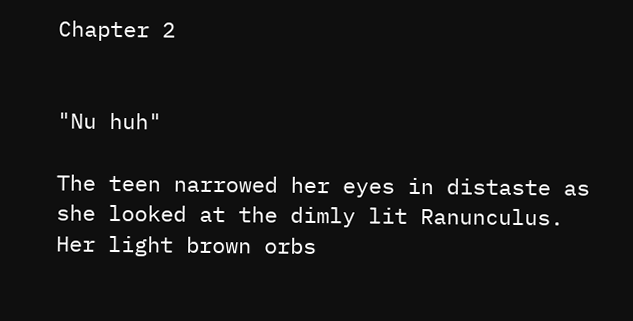Chapter 2


"Nu huh"

The teen narrowed her eyes in distaste as she looked at the dimly lit Ranunculus. Her light brown orbs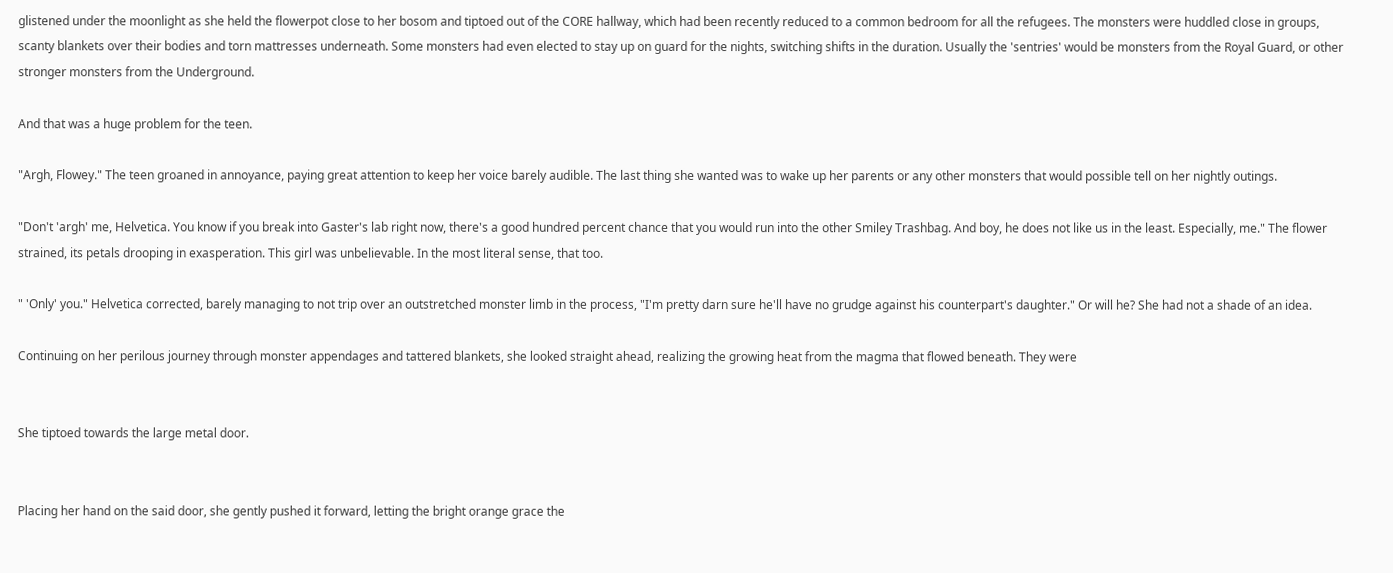glistened under the moonlight as she held the flowerpot close to her bosom and tiptoed out of the CORE hallway, which had been recently reduced to a common bedroom for all the refugees. The monsters were huddled close in groups, scanty blankets over their bodies and torn mattresses underneath. Some monsters had even elected to stay up on guard for the nights, switching shifts in the duration. Usually the 'sentries' would be monsters from the Royal Guard, or other stronger monsters from the Underground.

And that was a huge problem for the teen.

"Argh, Flowey." The teen groaned in annoyance, paying great attention to keep her voice barely audible. The last thing she wanted was to wake up her parents or any other monsters that would possible tell on her nightly outings.

"Don't 'argh' me, Helvetica. You know if you break into Gaster's lab right now, there's a good hundred percent chance that you would run into the other Smiley Trashbag. And boy, he does not like us in the least. Especially, me." The flower strained, its petals drooping in exasperation. This girl was unbelievable. In the most literal sense, that too.

" 'Only' you." Helvetica corrected, barely managing to not trip over an outstretched monster limb in the process, "I'm pretty darn sure he'll have no grudge against his counterpart's daughter." Or will he? She had not a shade of an idea.

Continuing on her perilous journey through monster appendages and tattered blankets, she looked straight ahead, realizing the growing heat from the magma that flowed beneath. They were


She tiptoed towards the large metal door.


Placing her hand on the said door, she gently pushed it forward, letting the bright orange grace the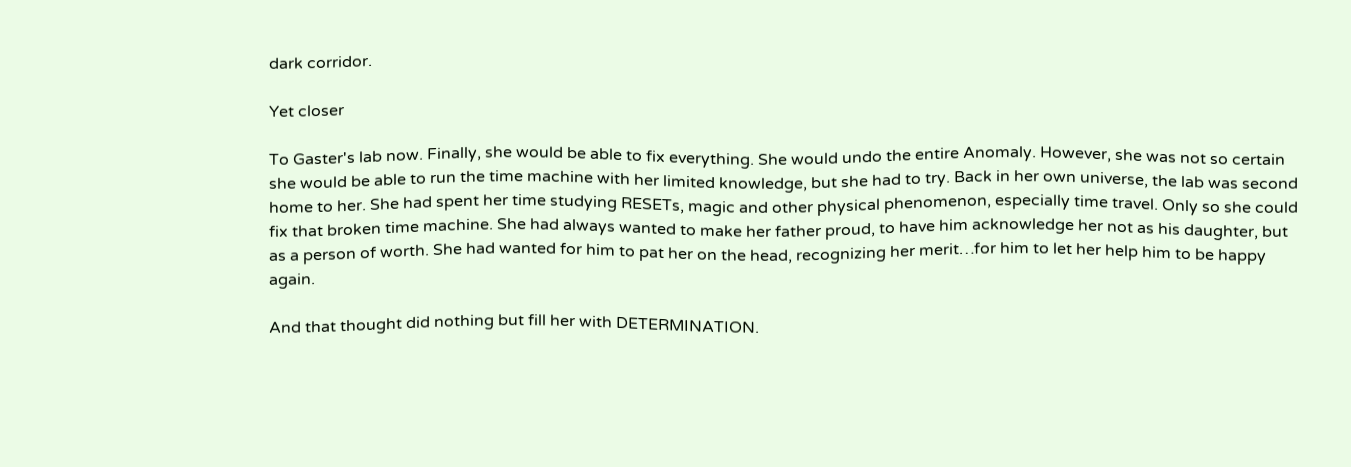dark corridor.

Yet closer

To Gaster's lab now. Finally, she would be able to fix everything. She would undo the entire Anomaly. However, she was not so certain she would be able to run the time machine with her limited knowledge, but she had to try. Back in her own universe, the lab was second home to her. She had spent her time studying RESETs, magic and other physical phenomenon, especially time travel. Only so she could fix that broken time machine. She had always wanted to make her father proud, to have him acknowledge her not as his daughter, but as a person of worth. She had wanted for him to pat her on the head, recognizing her merit…for him to let her help him to be happy again.

And that thought did nothing but fill her with DETERMINATION.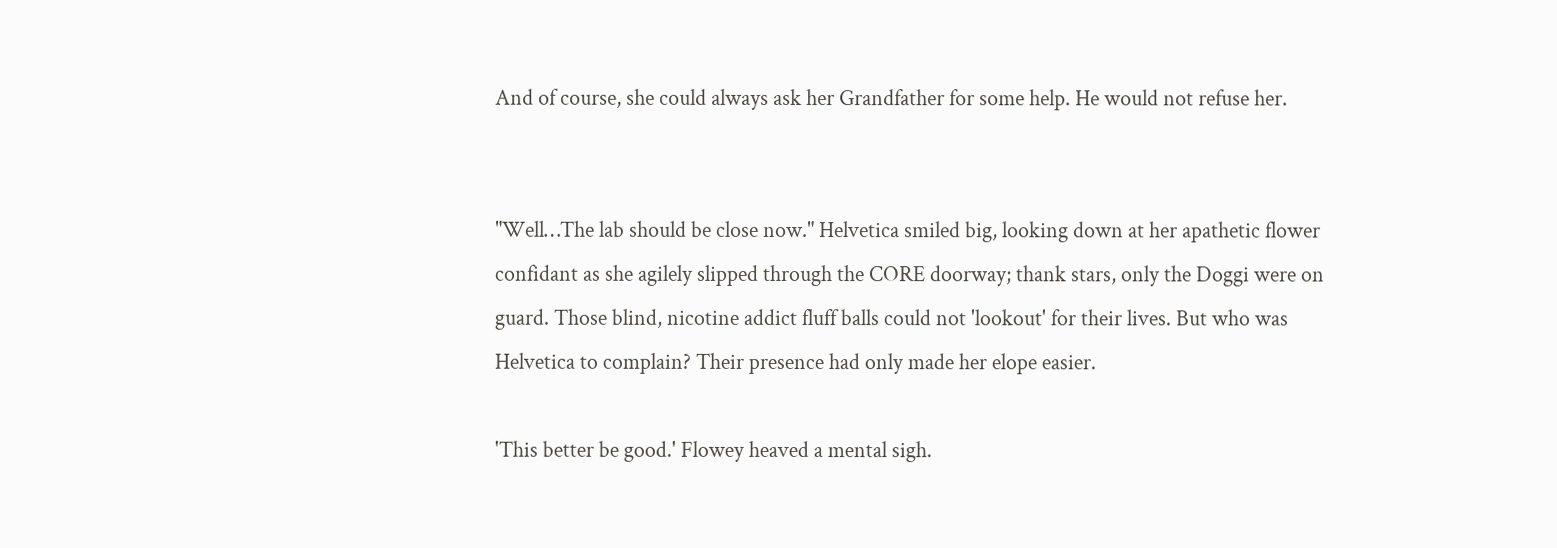And of course, she could always ask her Grandfather for some help. He would not refuse her.


"Well…The lab should be close now." Helvetica smiled big, looking down at her apathetic flower confidant as she agilely slipped through the CORE doorway; thank stars, only the Doggi were on guard. Those blind, nicotine addict fluff balls could not 'lookout' for their lives. But who was Helvetica to complain? Their presence had only made her elope easier.

'This better be good.' Flowey heaved a mental sigh.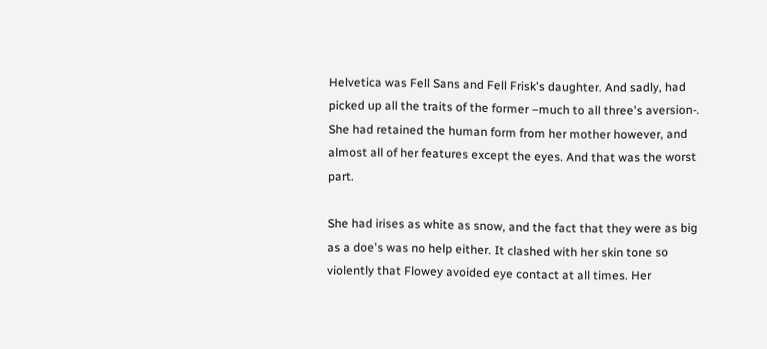Helvetica was Fell Sans and Fell Frisk's daughter. And sadly, had picked up all the traits of the former –much to all three's aversion-. She had retained the human form from her mother however, and almost all of her features except the eyes. And that was the worst part.

She had irises as white as snow, and the fact that they were as big as a doe's was no help either. It clashed with her skin tone so violently that Flowey avoided eye contact at all times. Her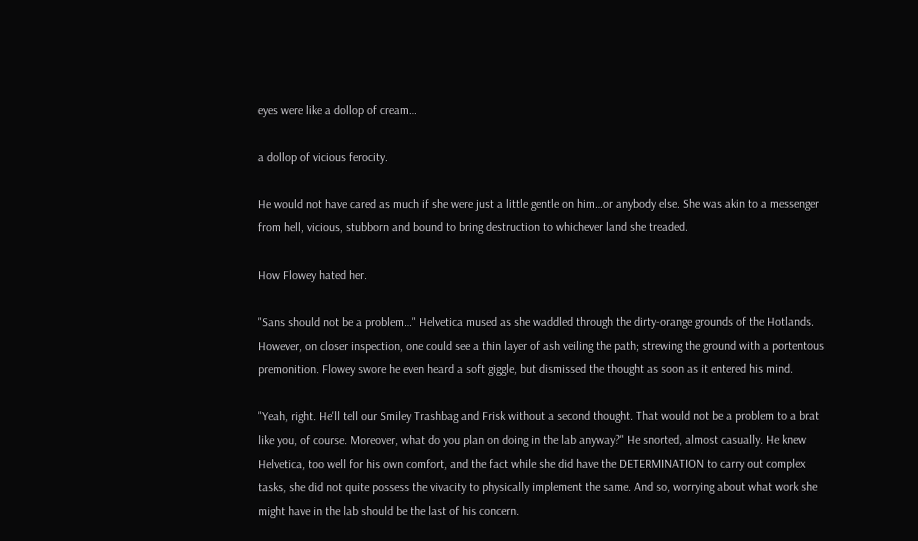eyes were like a dollop of cream…

a dollop of vicious ferocity.

He would not have cared as much if she were just a little gentle on him…or anybody else. She was akin to a messenger from hell, vicious, stubborn and bound to bring destruction to whichever land she treaded.

How Flowey hated her.

"Sans should not be a problem…" Helvetica mused as she waddled through the dirty-orange grounds of the Hotlands. However, on closer inspection, one could see a thin layer of ash veiling the path; strewing the ground with a portentous premonition. Flowey swore he even heard a soft giggle, but dismissed the thought as soon as it entered his mind.

"Yeah, right. He'll tell our Smiley Trashbag and Frisk without a second thought. That would not be a problem to a brat like you, of course. Moreover, what do you plan on doing in the lab anyway?" He snorted, almost casually. He knew Helvetica, too well for his own comfort, and the fact while she did have the DETERMINATION to carry out complex tasks, she did not quite possess the vivacity to physically implement the same. And so, worrying about what work she might have in the lab should be the last of his concern.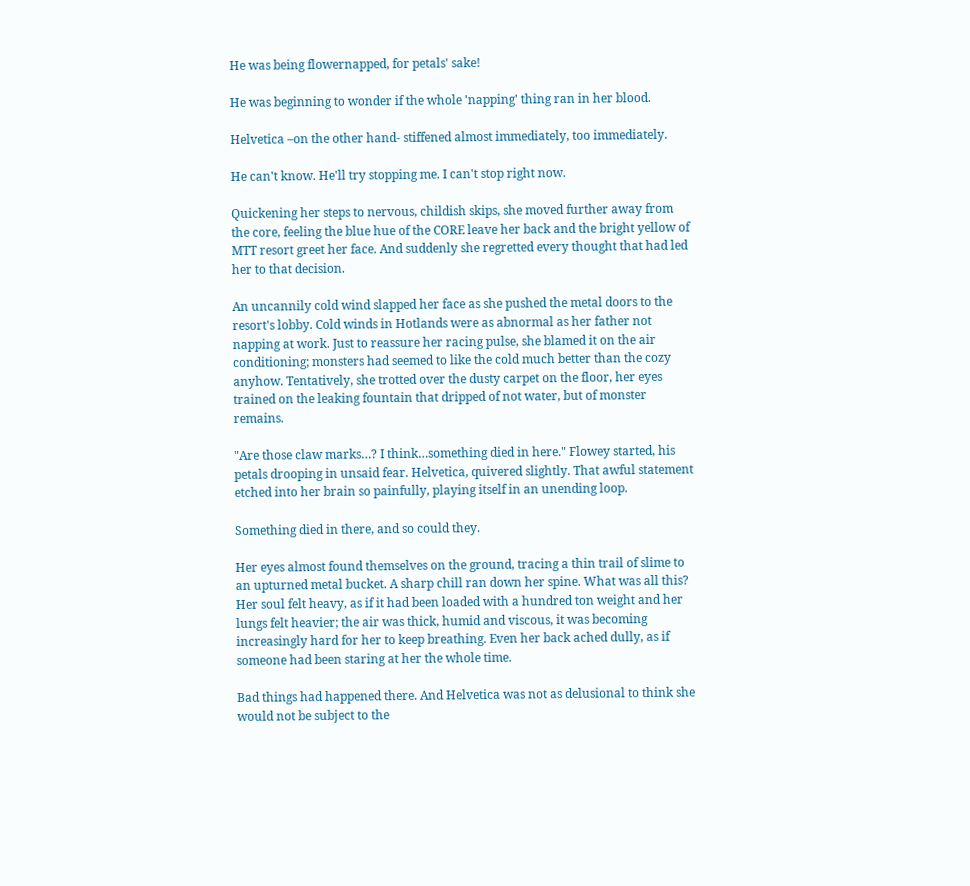He was being flowernapped, for petals' sake!

He was beginning to wonder if the whole 'napping' thing ran in her blood.

Helvetica –on the other hand- stiffened almost immediately, too immediately.

He can't know. He'll try stopping me. I can't stop right now.

Quickening her steps to nervous, childish skips, she moved further away from the core, feeling the blue hue of the CORE leave her back and the bright yellow of MTT resort greet her face. And suddenly she regretted every thought that had led her to that decision.

An uncannily cold wind slapped her face as she pushed the metal doors to the resort's lobby. Cold winds in Hotlands were as abnormal as her father not napping at work. Just to reassure her racing pulse, she blamed it on the air conditioning; monsters had seemed to like the cold much better than the cozy anyhow. Tentatively, she trotted over the dusty carpet on the floor, her eyes trained on the leaking fountain that dripped of not water, but of monster remains.

"Are those claw marks…? I think…something died in here." Flowey started, his petals drooping in unsaid fear. Helvetica, quivered slightly. That awful statement etched into her brain so painfully, playing itself in an unending loop.

Something died in there, and so could they.

Her eyes almost found themselves on the ground, tracing a thin trail of slime to an upturned metal bucket. A sharp chill ran down her spine. What was all this? Her soul felt heavy, as if it had been loaded with a hundred ton weight and her lungs felt heavier; the air was thick, humid and viscous, it was becoming increasingly hard for her to keep breathing. Even her back ached dully, as if someone had been staring at her the whole time.

Bad things had happened there. And Helvetica was not as delusional to think she would not be subject to the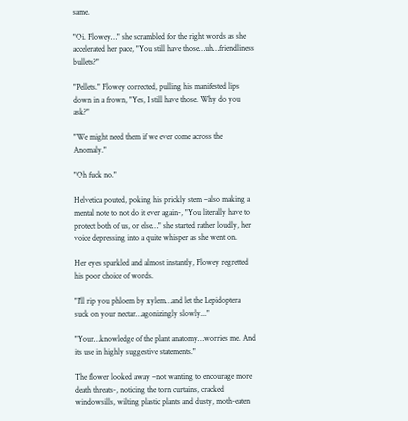same.

"Oi. Flowey…" she scrambled for the right words as she accelerated her pace, "You still have those…uh…friendliness bullets?"

"Pellets." Flowey corrected, pulling his manifested lips down in a frown, "Yes, I still have those. Why do you ask?"

"We might need them if we ever come across the Anomaly."

"Oh fuck no."

Helvetica pouted, poking his prickly stem –also making a mental note to not do it ever again-, "You literally have to protect both of us, or else…" she started rather loudly, her voice depressing into a quite whisper as she went on.

Her eyes sparkled and almost instantly, Flowey regretted his poor choice of words.

"I'll rip you phloem by xylem…and let the Lepidoptera suck on your nectar…agonizingly slowly..."

"Your…knowledge of the plant anatomy…worries me. And its use in highly suggestive statements."

The flower looked away –not wanting to encourage more death threats-, noticing the torn curtains, cracked windowsills, wilting plastic plants and dusty, moth-eaten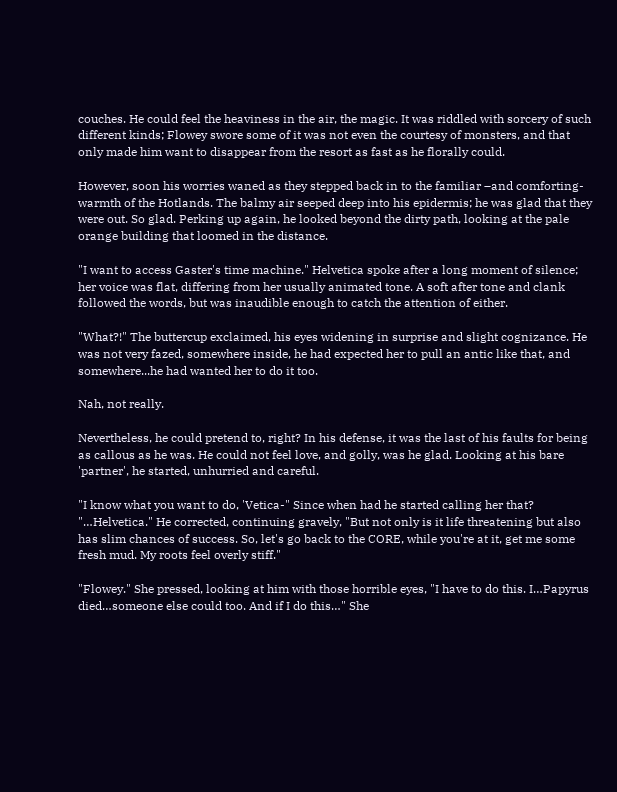couches. He could feel the heaviness in the air, the magic. It was riddled with sorcery of such different kinds; Flowey swore some of it was not even the courtesy of monsters, and that only made him want to disappear from the resort as fast as he florally could.

However, soon his worries waned as they stepped back in to the familiar –and comforting- warmth of the Hotlands. The balmy air seeped deep into his epidermis; he was glad that they were out. So glad. Perking up again, he looked beyond the dirty path, looking at the pale orange building that loomed in the distance.

"I want to access Gaster's time machine." Helvetica spoke after a long moment of silence; her voice was flat, differing from her usually animated tone. A soft after tone and clank followed the words, but was inaudible enough to catch the attention of either.

"What?!" The buttercup exclaimed, his eyes widening in surprise and slight cognizance. He was not very fazed, somewhere inside, he had expected her to pull an antic like that, and somewhere...he had wanted her to do it too.

Nah, not really.

Nevertheless, he could pretend to, right? In his defense, it was the last of his faults for being as callous as he was. He could not feel love, and golly, was he glad. Looking at his bare 'partner', he started, unhurried and careful.

"I know what you want to do, 'Vetica-" Since when had he started calling her that? "…Helvetica." He corrected, continuing gravely, "But not only is it life threatening but also has slim chances of success. So, let's go back to the CORE, while you're at it, get me some fresh mud. My roots feel overly stiff."

"Flowey." She pressed, looking at him with those horrible eyes, "I have to do this. I…Papyrus died…someone else could too. And if I do this…" She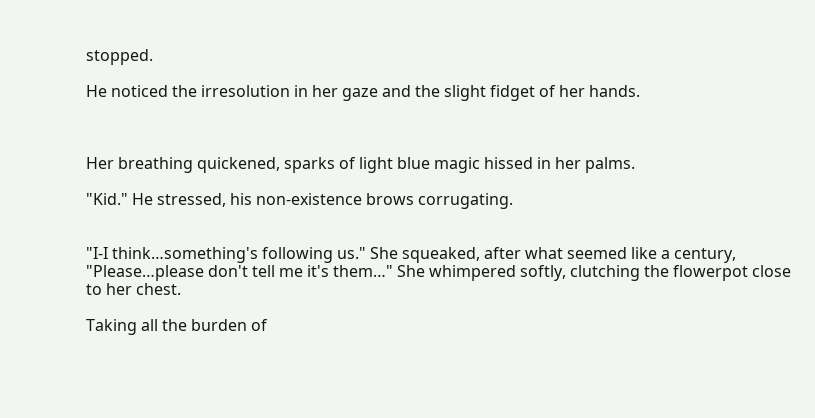stopped.

He noticed the irresolution in her gaze and the slight fidget of her hands.



Her breathing quickened, sparks of light blue magic hissed in her palms.

"Kid." He stressed, his non-existence brows corrugating.


"I-I think…something's following us." She squeaked, after what seemed like a century, "Please…please don't tell me it's them…" She whimpered softly, clutching the flowerpot close to her chest.

Taking all the burden of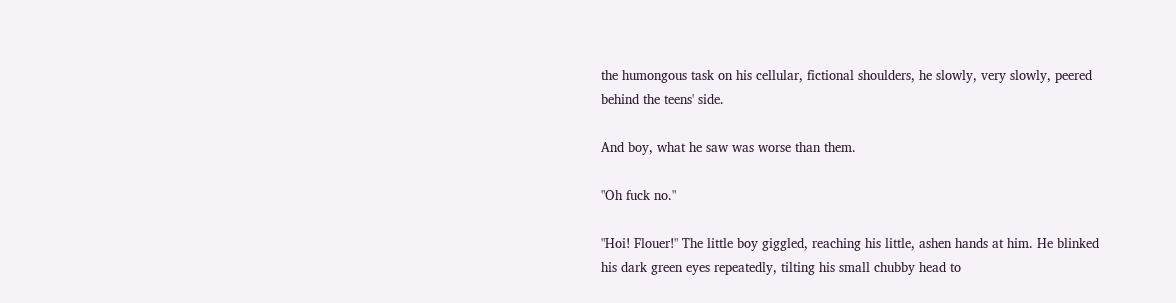the humongous task on his cellular, fictional shoulders, he slowly, very slowly, peered behind the teens' side.

And boy, what he saw was worse than them.

"Oh fuck no."

"Hoi! Flouer!" The little boy giggled, reaching his little, ashen hands at him. He blinked his dark green eyes repeatedly, tilting his small chubby head to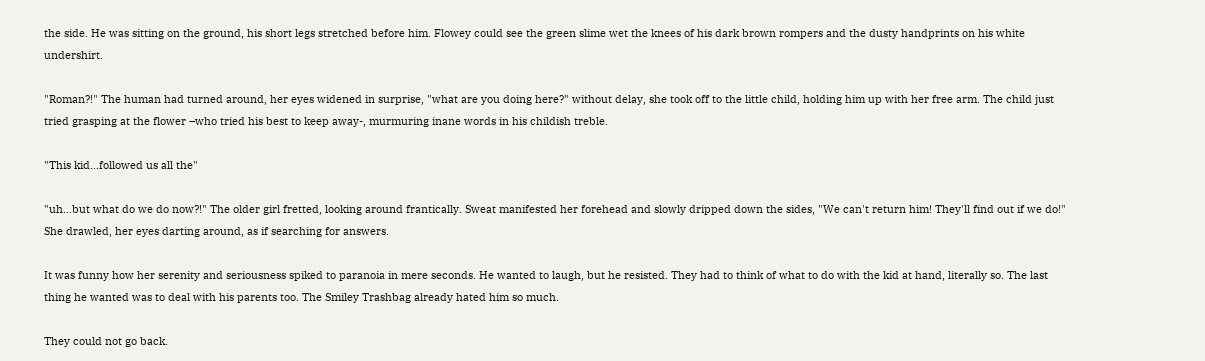the side. He was sitting on the ground, his short legs stretched before him. Flowey could see the green slime wet the knees of his dark brown rompers and the dusty handprints on his white undershirt.

"Roman?!" The human had turned around, her eyes widened in surprise, "what are you doing here?" without delay, she took off to the little child, holding him up with her free arm. The child just tried grasping at the flower –who tried his best to keep away-, murmuring inane words in his childish treble.

"This kid…followed us all the"

"uh…but what do we do now?!" The older girl fretted, looking around frantically. Sweat manifested her forehead and slowly dripped down the sides, "We can't return him! They'll find out if we do!" She drawled, her eyes darting around, as if searching for answers.

It was funny how her serenity and seriousness spiked to paranoia in mere seconds. He wanted to laugh, but he resisted. They had to think of what to do with the kid at hand, literally so. The last thing he wanted was to deal with his parents too. The Smiley Trashbag already hated him so much.

They could not go back.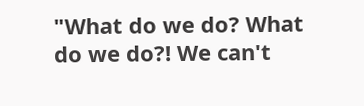"What do we do? What do we do?! We can't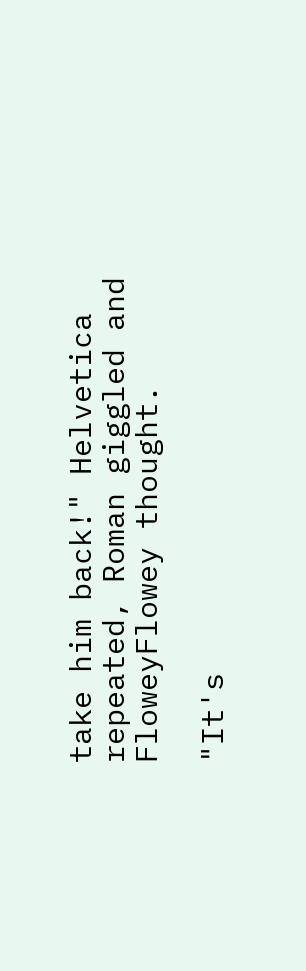take him back!" Helvetica repeated, Roman giggled and FloweyFlowey thought.

"It's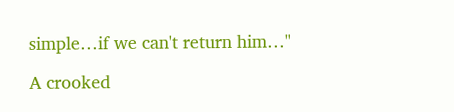simple…if we can't return him…"

A crooked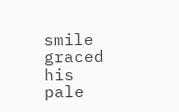smile graced his pale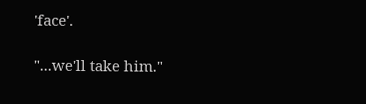'face'.

"...we'll take him."